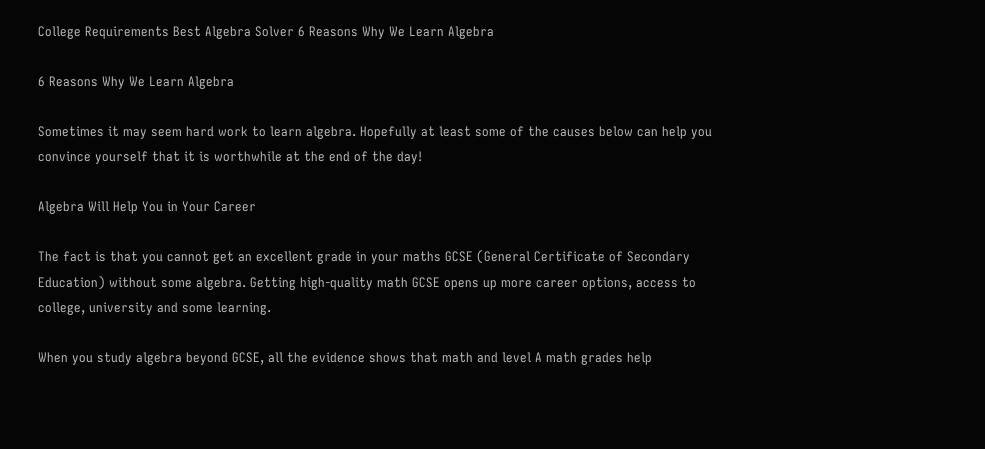College Requirements Best Algebra Solver 6 Reasons Why We Learn Algebra

6 Reasons Why We Learn Algebra

Sometimes it may seem hard work to learn algebra. Hopefully at least some of the causes below can help you convince yourself that it is worthwhile at the end of the day!

Algebra Will Help You in Your Career

The fact is that you cannot get an excellent grade in your maths GCSE (General Certificate of Secondary Education) without some algebra. Getting high-quality math GCSE opens up more career options, access to college, university and some learning.

When you study algebra beyond GCSE, all the evidence shows that math and level A math grades help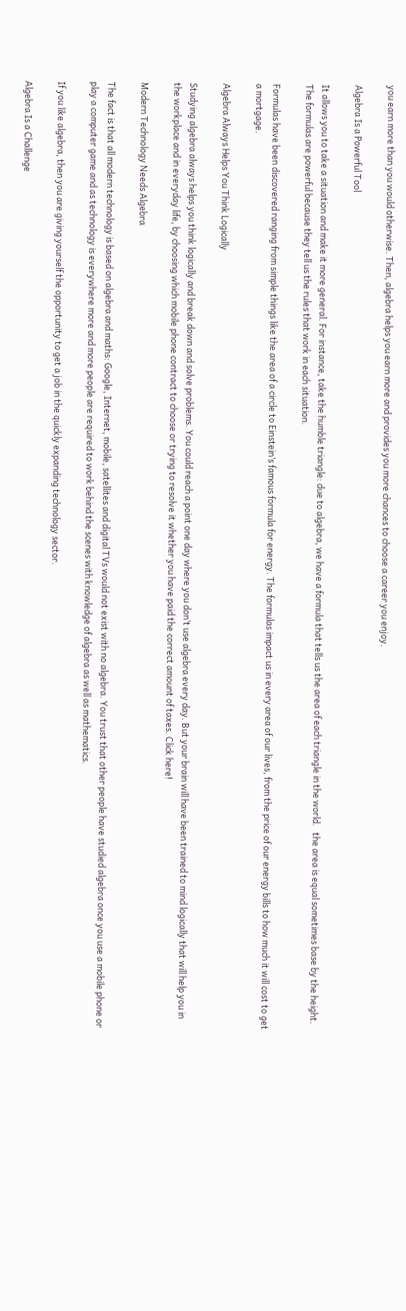you earn more than you would otherwise. Then, algebra helps you earn more and provides you more chances to choose a career you enjoy.

Algebra Is a Powerful Tool

It allows you to take a situation and make it more general. For instance, take the humble triangle: due to algebra, we have a formula that tells us the area of each triangle in the world.   the area is equal sometimes base by the height. The formulas are powerful because they tell us the rules that work in each situation.

Formulas have been discovered ranging from simple things like the area of a circle to Einstein’s famous formula for energy. The formulas impact us in every area of our lives, from the price of our energy bills to how much it will cost to get a mortgage.

Algebra Always Helps You Think Logically

Studying algebra always helps you think logically and break down and solve problems. You could reach a point one day where you don’t use algebra every day. But your brain will have been trained to mind logically that will help you in the workplace and in everyday life, by choosing which mobile phone contract to choose or trying to resolve it whether you have paid the correct amount of taxes. Click here!

Modern Technology Needs Algebra

The fact is that all modern technology is based on algebra and maths: Google, Internet, mobile, satellites and digital TVs would not exist with no algebra. You trust that other people have studied algebra once you use a mobile phone or play a computer game and as technology is everywhere more and more people are required to work behind the scenes with knowledge of algebra as well as mathematics.

If you like algebra, then you are giving yourself the opportunity to get a job in the quickly expanding technology sector.

Algebra Is a Challenge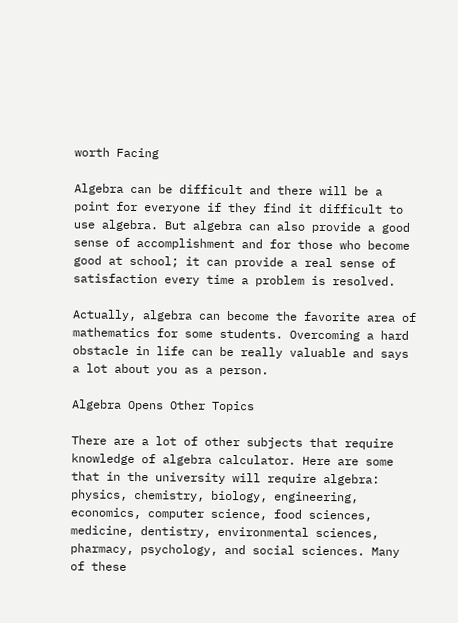worth Facing

Algebra can be difficult and there will be a point for everyone if they find it difficult to use algebra. But algebra can also provide a good sense of accomplishment and for those who become good at school; it can provide a real sense of satisfaction every time a problem is resolved.

Actually, algebra can become the favorite area of mathematics for some students. Overcoming a hard obstacle in life can be really valuable and says a lot about you as a person.

Algebra Opens Other Topics

There are a lot of other subjects that require knowledge of algebra calculator. Here are some that in the university will require algebra: physics, chemistry, biology, engineering, economics, computer science, food sciences, medicine, dentistry, environmental sciences, pharmacy, psychology, and social sciences. Many of these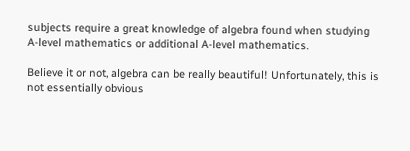subjects require a great knowledge of algebra found when studying A-level mathematics or additional A-level mathematics.

Believe it or not, algebra can be really beautiful! Unfortunately, this is not essentially obvious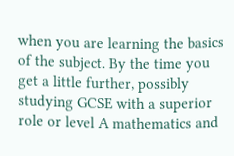when you are learning the basics of the subject. By the time you get a little further, possibly studying GCSE with a superior role or level A mathematics and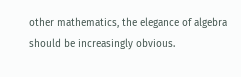other mathematics, the elegance of algebra should be increasingly obvious.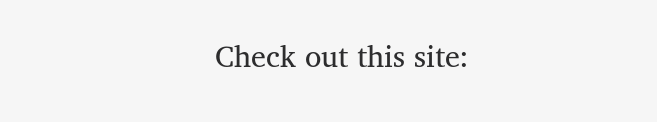Check out this site: